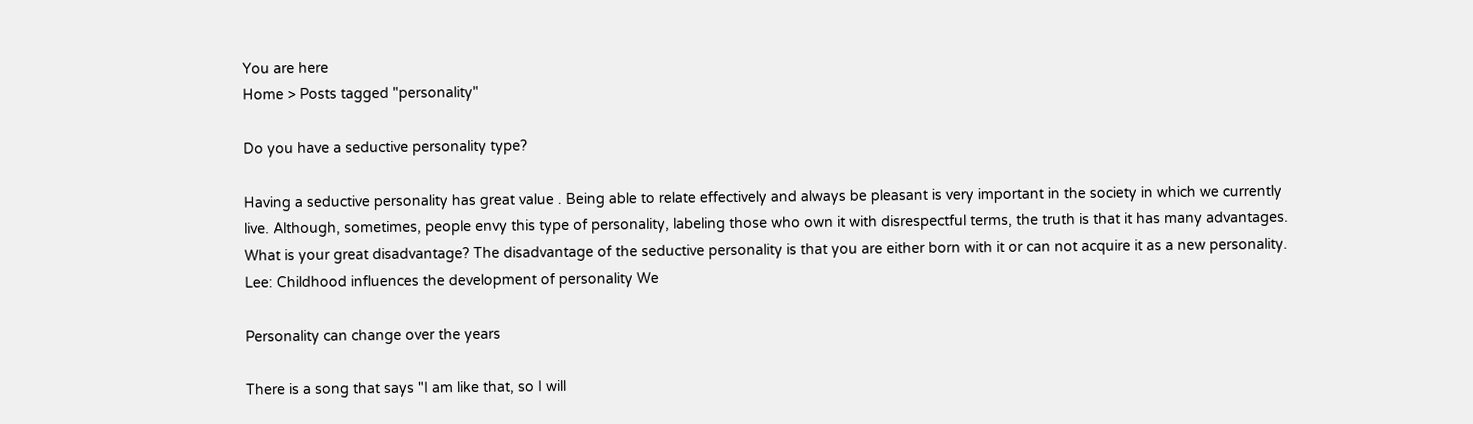You are here
Home > Posts tagged "personality"

Do you have a seductive personality type?

Having a seductive personality has great value . Being able to relate effectively and always be pleasant is very important in the society in which we currently live. Although, sometimes, people envy this type of personality, labeling those who own it with disrespectful terms, the truth is that it has many advantages. What is your great disadvantage? The disadvantage of the seductive personality is that you are either born with it or can not acquire it as a new personality. Lee: Childhood influences the development of personality We

Personality can change over the years

There is a song that says "I am like that, so I will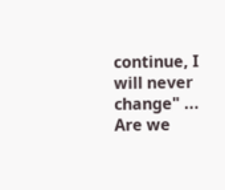continue, I will never change" ... Are we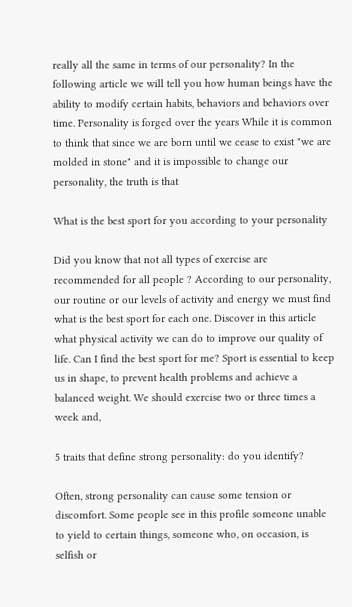really all the same in terms of our personality? In the following article we will tell you how human beings have the ability to modify certain habits, behaviors and behaviors over time. Personality is forged over the years While it is common to think that since we are born until we cease to exist "we are molded in stone" and it is impossible to change our personality, the truth is that

What is the best sport for you according to your personality

Did you know that not all types of exercise are recommended for all people ? According to our personality, our routine or our levels of activity and energy we must find what is the best sport for each one. Discover in this article what physical activity we can do to improve our quality of life. Can I find the best sport for me? Sport is essential to keep us in shape, to prevent health problems and achieve a balanced weight. We should exercise two or three times a week and,

5 traits that define strong personality: do you identify?

Often, strong personality can cause some tension or discomfort. Some people see in this profile someone unable to yield to certain things, someone who, on occasion, is selfish or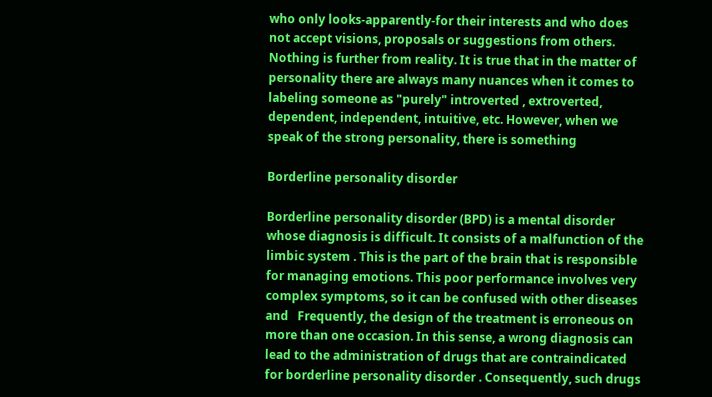who only looks-apparently-for their interests and who does not accept visions, proposals or suggestions from others. Nothing is further from reality. It is true that in the matter of personality there are always many nuances when it comes to labeling someone as "purely" introverted , extroverted, dependent, independent, intuitive, etc. However, when we speak of the strong personality, there is something

Borderline personality disorder

Borderline personality disorder (BPD) is a mental disorder whose diagnosis is difficult. It consists of a malfunction of the limbic system . This is the part of the brain that is responsible for managing emotions. This poor performance involves very complex symptoms, so it can be confused with other diseases and   Frequently, the design of the treatment is erroneous on more than one occasion. In this sense, a wrong diagnosis can lead to the administration of drugs that are contraindicated for borderline personality disorder . Consequently, such drugs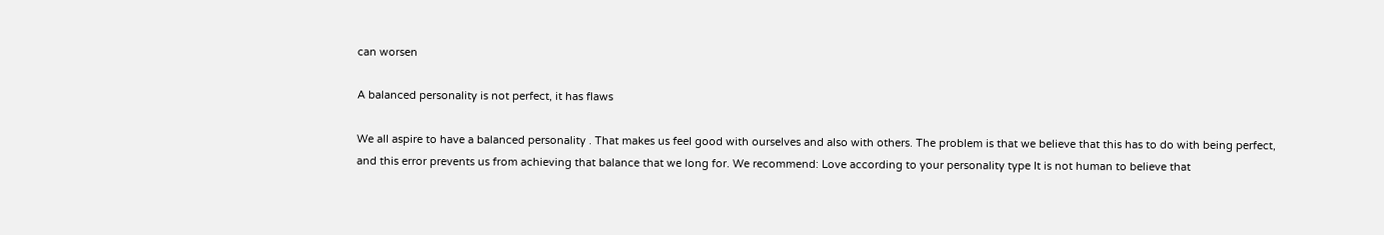can worsen

A balanced personality is not perfect, it has flaws

We all aspire to have a balanced personality . That makes us feel good with ourselves and also with others. The problem is that we believe that this has to do with being perfect, and this error prevents us from achieving that balance that we long for. We recommend: Love according to your personality type It is not human to believe that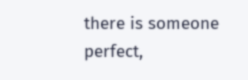there is someone perfect,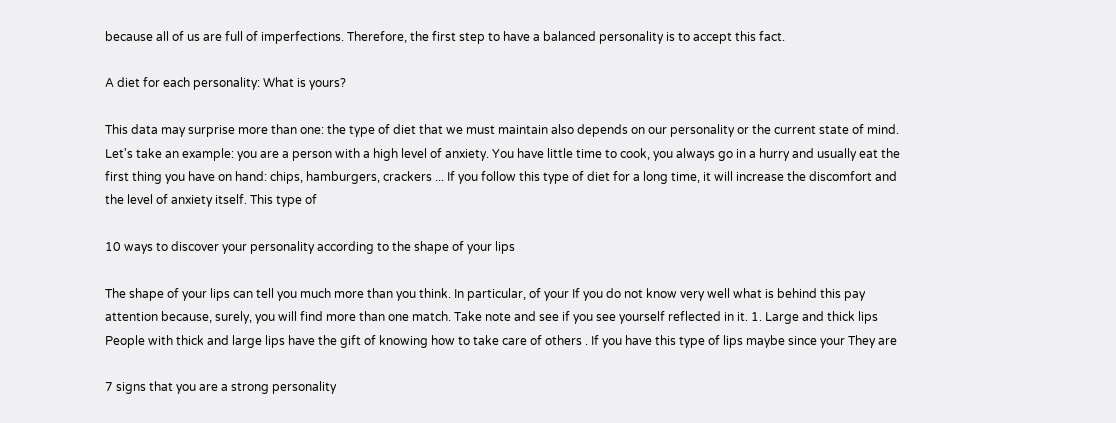because all of us are full of imperfections. Therefore, the first step to have a balanced personality is to accept this fact.

A diet for each personality: What is yours?

This data may surprise more than one: the type of diet that we must maintain also depends on our personality or the current state of mind. Let's take an example: you are a person with a high level of anxiety. You have little time to cook, you always go in a hurry and usually eat the first thing you have on hand: chips, hamburgers, crackers ... If you follow this type of diet for a long time, it will increase the discomfort and the level of anxiety itself. This type of

10 ways to discover your personality according to the shape of your lips

The shape of your lips can tell you much more than you think. In particular, of your If you do not know very well what is behind this pay attention because, surely, you will find more than one match. Take note and see if you see yourself reflected in it. 1. Large and thick lips People with thick and large lips have the gift of knowing how to take care of others . If you have this type of lips maybe since your They are

7 signs that you are a strong personality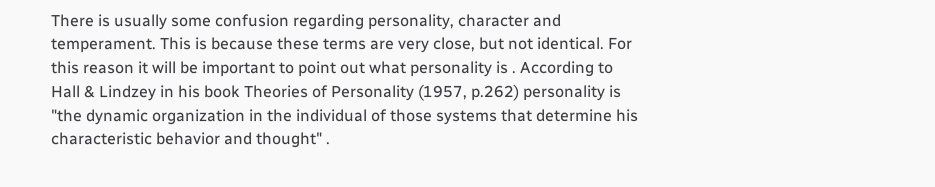There is usually some confusion regarding personality, character and temperament. This is because these terms are very close, but not identical. For this reason it will be important to point out what personality is . According to Hall & Lindzey in his book Theories of Personality (1957, p.262) personality is "the dynamic organization in the individual of those systems that determine his characteristic behavior and thought" .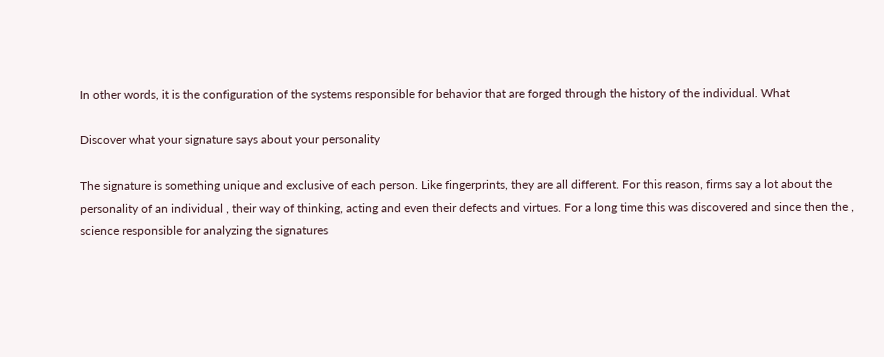In other words, it is the configuration of the systems responsible for behavior that are forged through the history of the individual. What

Discover what your signature says about your personality

The signature is something unique and exclusive of each person. Like fingerprints, they are all different. For this reason, firms say a lot about the personality of an individual , their way of thinking, acting and even their defects and virtues. For a long time this was discovered and since then the , science responsible for analyzing the signatures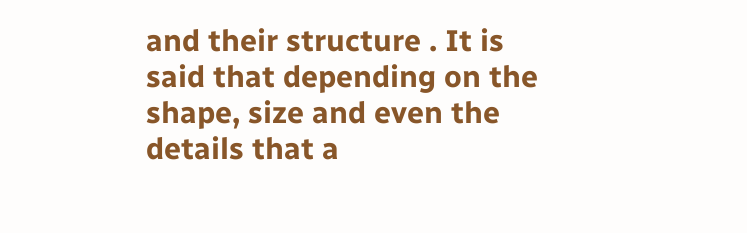and their structure . It is said that depending on the shape, size and even the details that a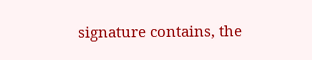signature contains, the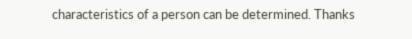characteristics of a person can be determined. Thanks